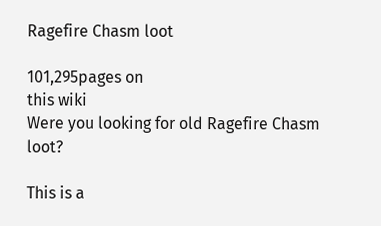Ragefire Chasm loot

101,295pages on
this wiki
Were you looking for old Ragefire Chasm loot?

This is a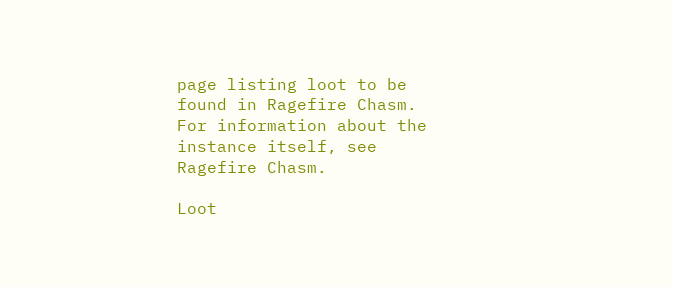page listing loot to be found in Ragefire Chasm. For information about the instance itself, see Ragefire Chasm.

Loot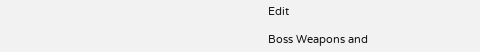Edit

Boss Weapons and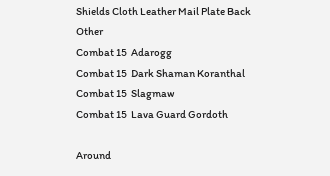Shields Cloth Leather Mail Plate Back Other
Combat 15  Adarogg
Combat 15  Dark Shaman Koranthal
Combat 15  Slagmaw
Combat 15  Lava Guard Gordoth

Around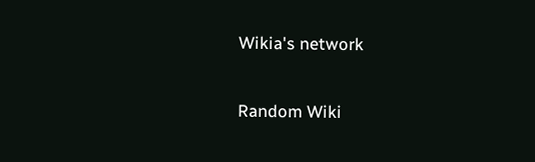Wikia's network

Random Wiki